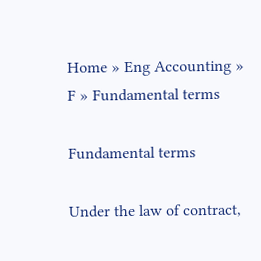Home » Eng Accounting » F » Fundamental terms

Fundamental terms

Under the law of contract,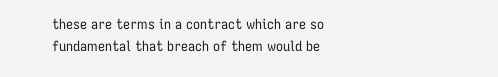these are terms in a contract which are so fundamental that breach of them would be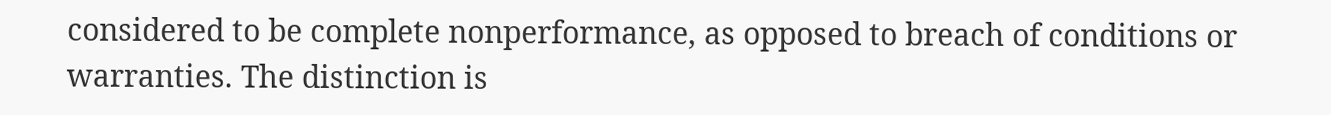considered to be complete nonperformance, as opposed to breach of conditions or warranties. The distinction is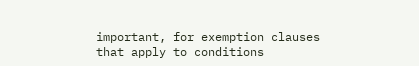important, for exemption clauses that apply to conditions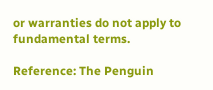or warranties do not apply to fundamental terms.

Reference: The Penguin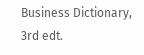Business Dictionary, 3rd edt.